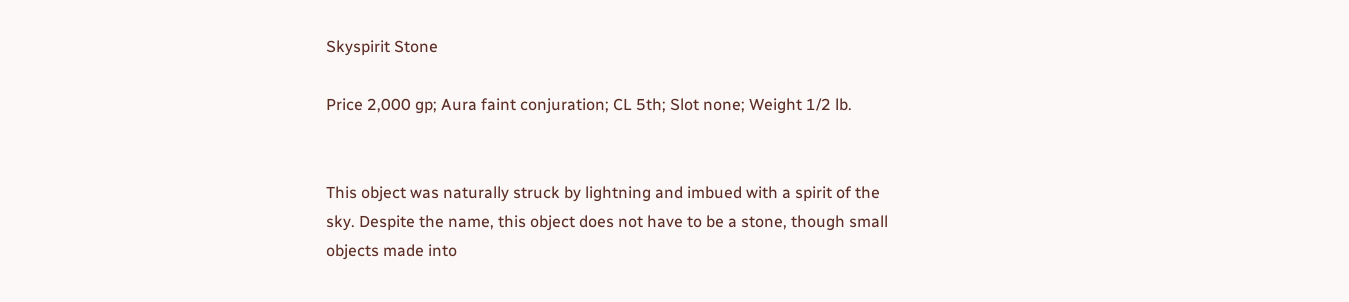Skyspirit Stone

Price 2,000 gp; Aura faint conjuration; CL 5th; Slot none; Weight 1/2 lb.


This object was naturally struck by lightning and imbued with a spirit of the sky. Despite the name, this object does not have to be a stone, though small objects made into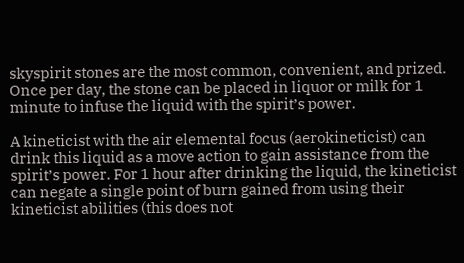skyspirit stones are the most common, convenient, and prized. Once per day, the stone can be placed in liquor or milk for 1 minute to infuse the liquid with the spirit’s power.

A kineticist with the air elemental focus (aerokineticist) can drink this liquid as a move action to gain assistance from the spirit’s power. For 1 hour after drinking the liquid, the kineticist can negate a single point of burn gained from using their kineticist abilities (this does not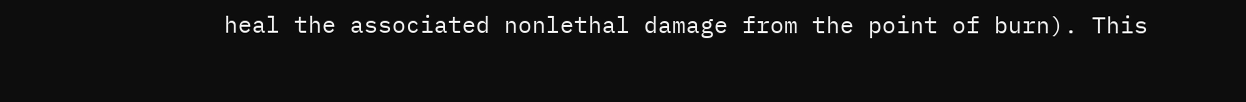heal the associated nonlethal damage from the point of burn). This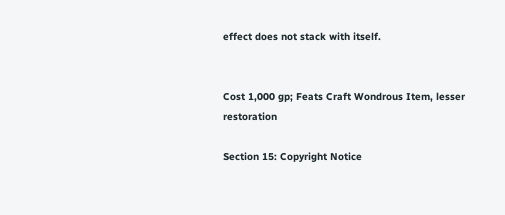effect does not stack with itself.


Cost 1,000 gp; Feats Craft Wondrous Item, lesser restoration

Section 15: Copyright Notice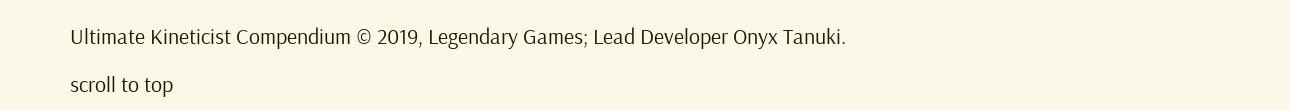Ultimate Kineticist Compendium © 2019, Legendary Games; Lead Developer Onyx Tanuki.

scroll to top